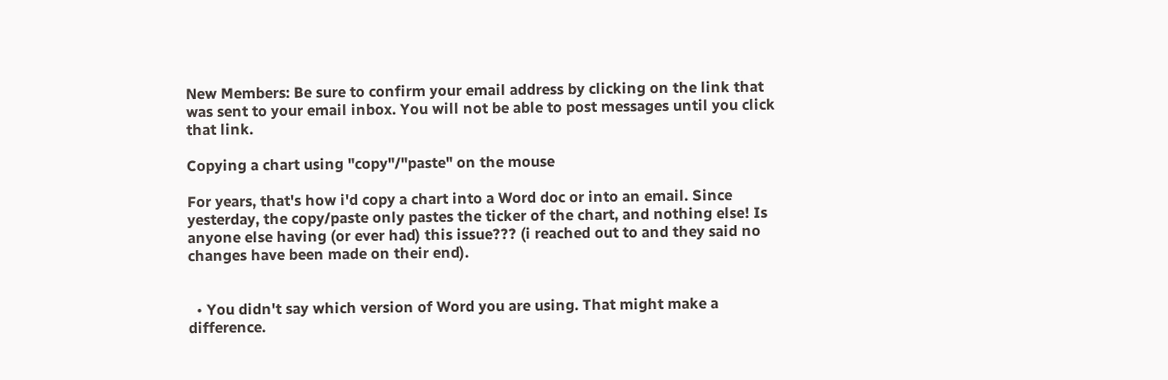New Members: Be sure to confirm your email address by clicking on the link that was sent to your email inbox. You will not be able to post messages until you click that link.

Copying a chart using "copy"/"paste" on the mouse

For years, that's how i'd copy a chart into a Word doc or into an email. Since yesterday, the copy/paste only pastes the ticker of the chart, and nothing else! Is anyone else having (or ever had) this issue??? (i reached out to and they said no changes have been made on their end).


  • You didn't say which version of Word you are using. That might make a difference.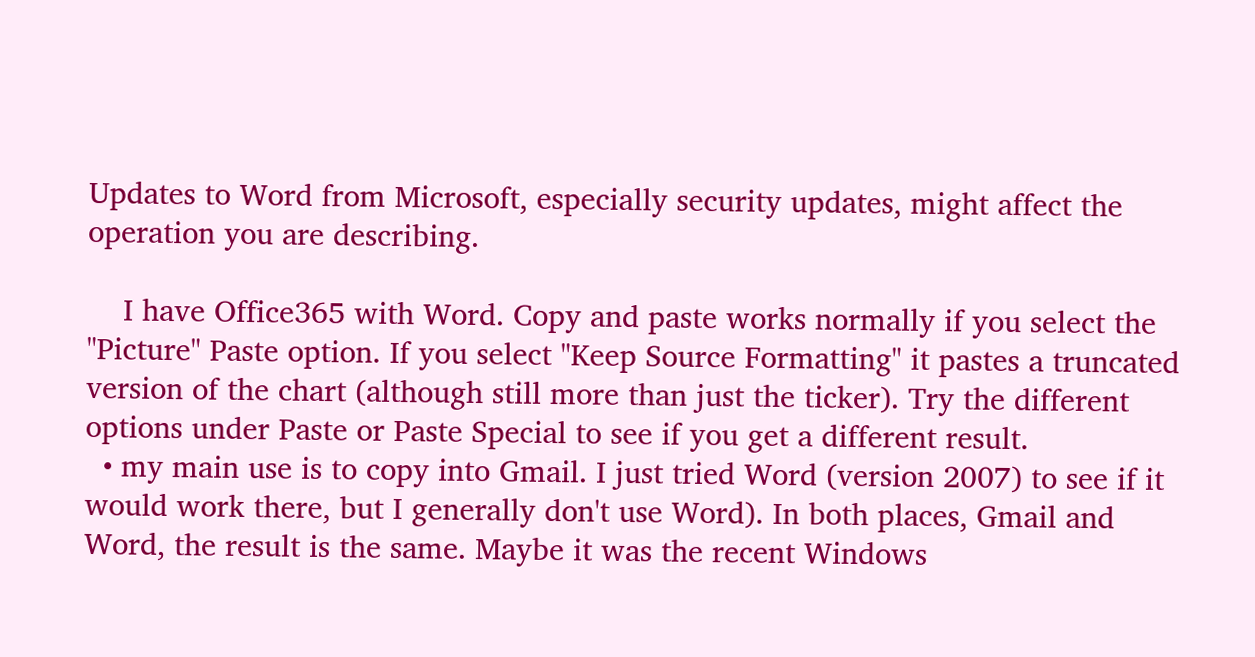Updates to Word from Microsoft, especially security updates, might affect the operation you are describing.

    I have Office365 with Word. Copy and paste works normally if you select the "Picture" Paste option. If you select "Keep Source Formatting" it pastes a truncated version of the chart (although still more than just the ticker). Try the different options under Paste or Paste Special to see if you get a different result.
  • my main use is to copy into Gmail. I just tried Word (version 2007) to see if it would work there, but I generally don't use Word). In both places, Gmail and Word, the result is the same. Maybe it was the recent Windows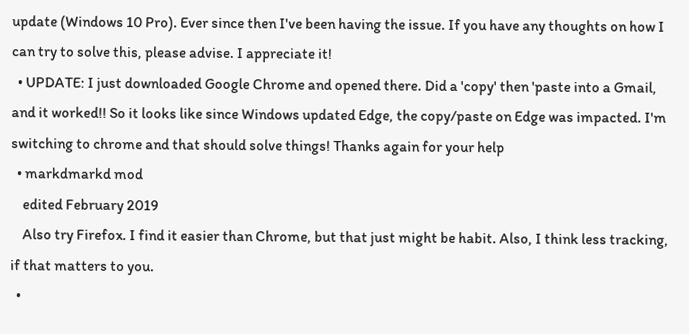update (Windows 10 Pro). Ever since then I've been having the issue. If you have any thoughts on how I can try to solve this, please advise. I appreciate it!
  • UPDATE: I just downloaded Google Chrome and opened there. Did a 'copy' then 'paste into a Gmail, and it worked!! So it looks like since Windows updated Edge, the copy/paste on Edge was impacted. I'm switching to chrome and that should solve things! Thanks again for your help
  • markdmarkd mod
    edited February 2019
    Also try Firefox. I find it easier than Chrome, but that just might be habit. Also, I think less tracking, if that matters to you.
  •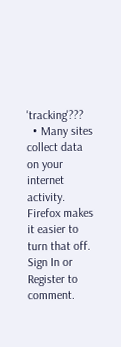'tracking'???
  • Many sites collect data on your internet activity. Firefox makes it easier to turn that off.
Sign In or Register to comment.